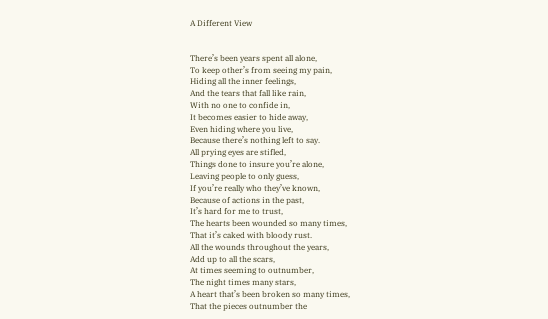A Different View


There’s been years spent all alone,
To keep other’s from seeing my pain,
Hiding all the inner feelings,
And the tears that fall like rain,
With no one to confide in,
It becomes easier to hide away,
Even hiding where you live,
Because there’s nothing left to say.
All prying eyes are stifled,
Things done to insure you’re alone,
Leaving people to only guess,
If you’re really who they’ve known,
Because of actions in the past,
It’s hard for me to trust,
The hearts been wounded so many times,
That it’s caked with bloody rust.
All the wounds throughout the years,
Add up to all the scars,
At times seeming to outnumber,
The night times many stars,
A heart that’s been broken so many times,
That the pieces outnumber the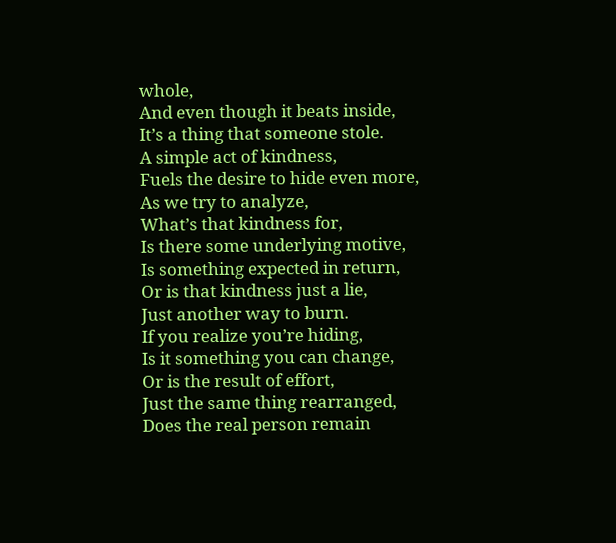whole,
And even though it beats inside,
It’s a thing that someone stole.
A simple act of kindness,
Fuels the desire to hide even more,
As we try to analyze,
What’s that kindness for,
Is there some underlying motive,
Is something expected in return,
Or is that kindness just a lie,
Just another way to burn.
If you realize you’re hiding,
Is it something you can change,
Or is the result of effort,
Just the same thing rearranged,
Does the real person remain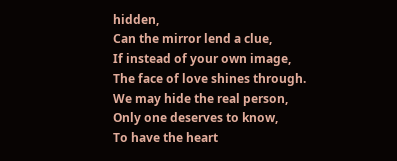hidden,
Can the mirror lend a clue,
If instead of your own image,
The face of love shines through.
We may hide the real person,
Only one deserves to know,
To have the heart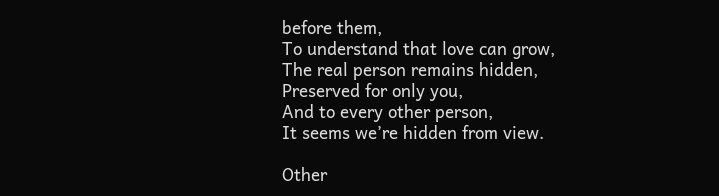before them,
To understand that love can grow,
The real person remains hidden,
Preserved for only you,
And to every other person,
It seems we’re hidden from view.

Other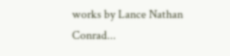works by Lance Nathan Conrad...